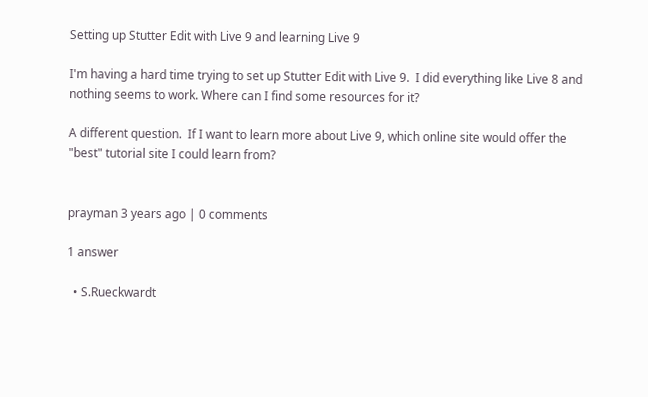Setting up Stutter Edit with Live 9 and learning Live 9

I'm having a hard time trying to set up Stutter Edit with Live 9.  I did everything like Live 8 and nothing seems to work. Where can I find some resources for it?

A different question.  If I want to learn more about Live 9, which online site would offer the "best" tutorial site I could learn from?


prayman 3 years ago | 0 comments

1 answer

  • S.Rueckwardt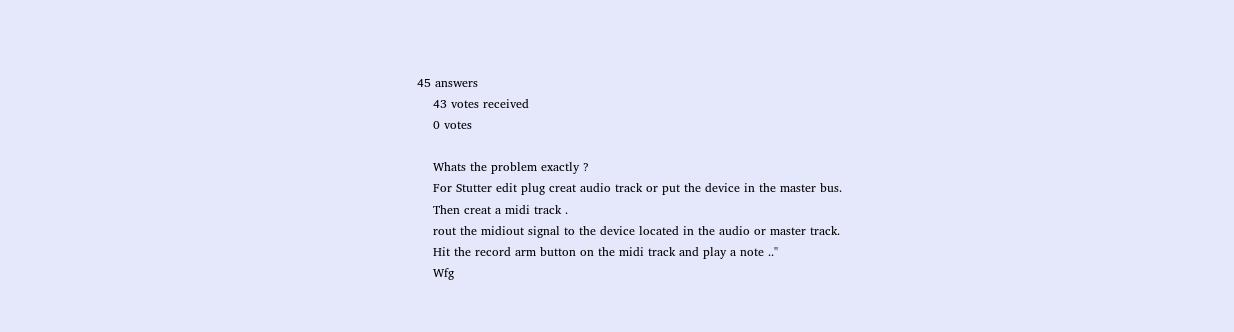45 answers
    43 votes received
    0 votes

    Whats the problem exactly ?
    For Stutter edit plug creat audio track or put the device in the master bus.
    Then creat a midi track .
    rout the midiout signal to the device located in the audio or master track.
    Hit the record arm button on the midi track and play a note ..''
    Wfg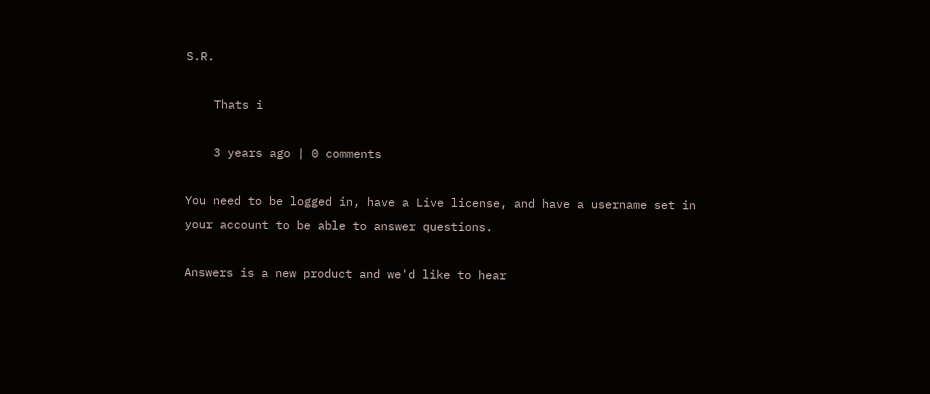S.R.

    Thats i

    3 years ago | 0 comments

You need to be logged in, have a Live license, and have a username set in your account to be able to answer questions.

Answers is a new product and we'd like to hear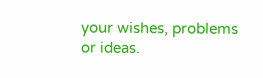your wishes, problems or ideas.